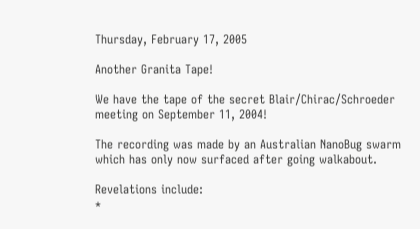Thursday, February 17, 2005

Another Granita Tape!

We have the tape of the secret Blair/Chirac/Schroeder meeting on September 11, 2004!

The recording was made by an Australian NanoBug swarm which has only now surfaced after going walkabout.

Revelations include:
*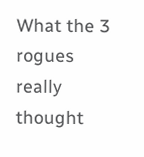What the 3 rogues really thought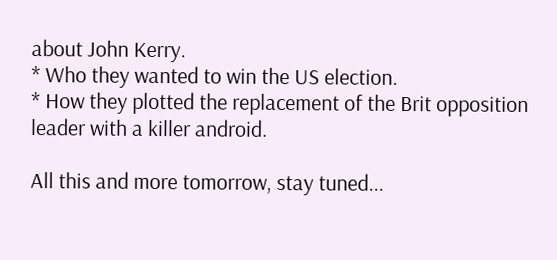about John Kerry.
* Who they wanted to win the US election.
* How they plotted the replacement of the Brit opposition leader with a killer android.

All this and more tomorrow, stay tuned...